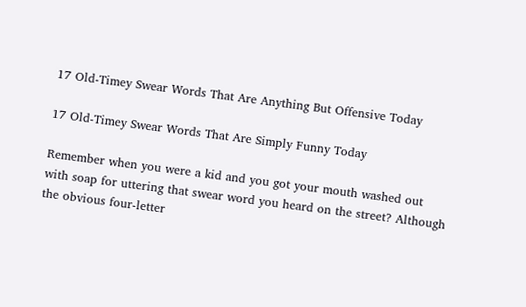17 Old-Timey Swear Words That Are Anything But Offensive Today

17 Old-Timey Swear Words That Are Simply Funny Today

Remember when you were a kid and you got your mouth washed out with soap for uttering that swear word you heard on the street? Although the obvious four-letter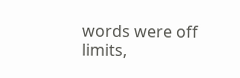words were off limits,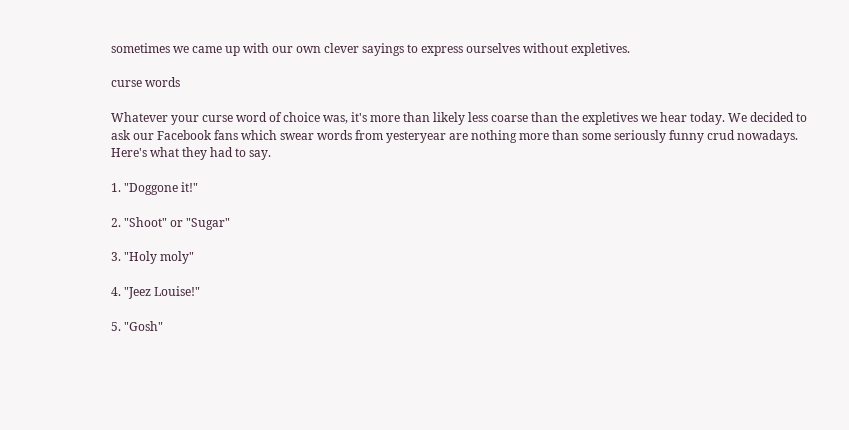sometimes we came up with our own clever sayings to express ourselves without expletives.

curse words

Whatever your curse word of choice was, it's more than likely less coarse than the expletives we hear today. We decided to ask our Facebook fans which swear words from yesteryear are nothing more than some seriously funny crud nowadays. Here's what they had to say.

1. "Doggone it!"

2. "Shoot" or "Sugar"

3. "Holy moly"

4. "Jeez Louise!"

5. "Gosh"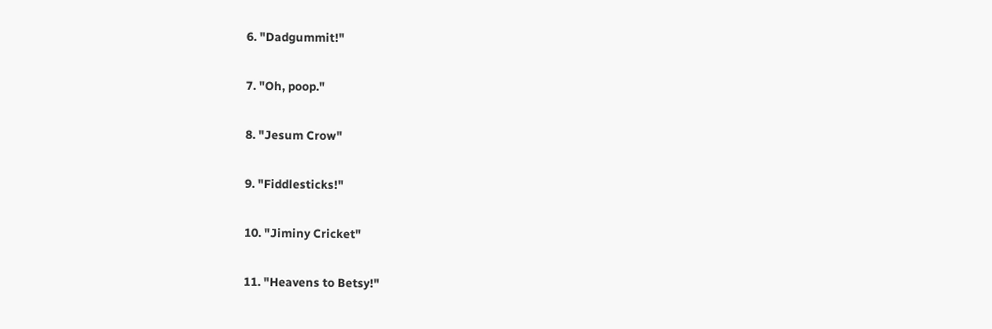6. "Dadgummit!"

7. "Oh, poop."

8. "Jesum Crow"

9. "Fiddlesticks!"

10. "Jiminy Cricket"

11. "Heavens to Betsy!"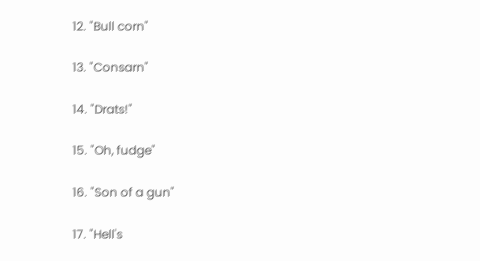12. "Bull corn"

13. "Consarn"

14. "Drats!"

15. "Oh, fudge"

16. "Son of a gun"

17. "Hell's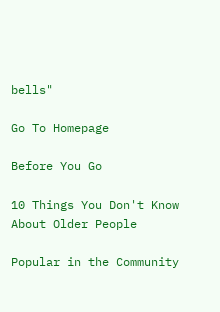bells"

Go To Homepage

Before You Go

10 Things You Don't Know About Older People

Popular in the Community